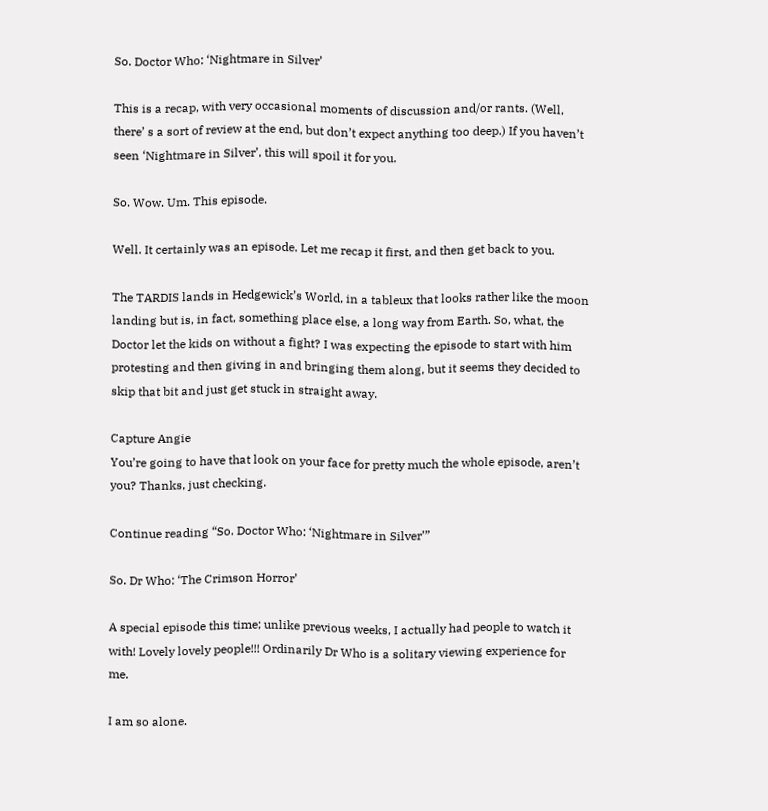So. Doctor Who: ‘Nightmare in Silver’

This is a recap, with very occasional moments of discussion and/or rants. (Well, there’ s a sort of review at the end, but don’t expect anything too deep.) If you haven’t seen ‘Nightmare in Silver’, this will spoil it for you.

So. Wow. Um. This episode.

Well. It certainly was an episode. Let me recap it first, and then get back to you.

The TARDIS lands in Hedgewick’s World, in a tableux that looks rather like the moon landing but is, in fact, something place else, a long way from Earth. So, what, the Doctor let the kids on without a fight? I was expecting the episode to start with him protesting and then giving in and bringing them along, but it seems they decided to skip that bit and just get stuck in straight away.

Capture Angie
You’re going to have that look on your face for pretty much the whole episode, aren’t you? Thanks, just checking.

Continue reading “So. Doctor Who: ‘Nightmare in Silver’”

So. Dr Who: ‘The Crimson Horror’

A special episode this time; unlike previous weeks, I actually had people to watch it with! Lovely lovely people!!! Ordinarily Dr Who is a solitary viewing experience for me.

I am so alone.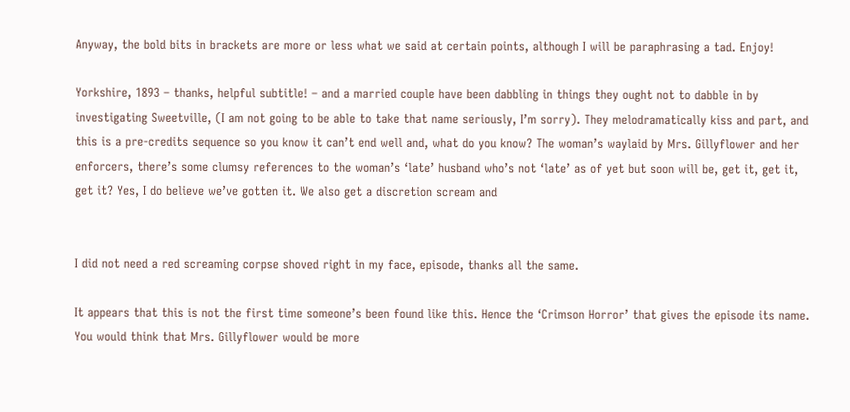Anyway, the bold bits in brackets are more or less what we said at certain points, although I will be paraphrasing a tad. Enjoy!

Yorkshire, 1893 – thanks, helpful subtitle! – and a married couple have been dabbling in things they ought not to dabble in by investigating Sweetville, (I am not going to be able to take that name seriously, I’m sorry). They melodramatically kiss and part, and this is a pre-credits sequence so you know it can’t end well and, what do you know? The woman’s waylaid by Mrs. Gillyflower and her enforcers, there’s some clumsy references to the woman’s ‘late’ husband who’s not ‘late’ as of yet but soon will be, get it, get it, get it? Yes, I do believe we’ve gotten it. We also get a discretion scream and


I did not need a red screaming corpse shoved right in my face, episode, thanks all the same.

It appears that this is not the first time someone’s been found like this. Hence the ‘Crimson Horror’ that gives the episode its name. You would think that Mrs. Gillyflower would be more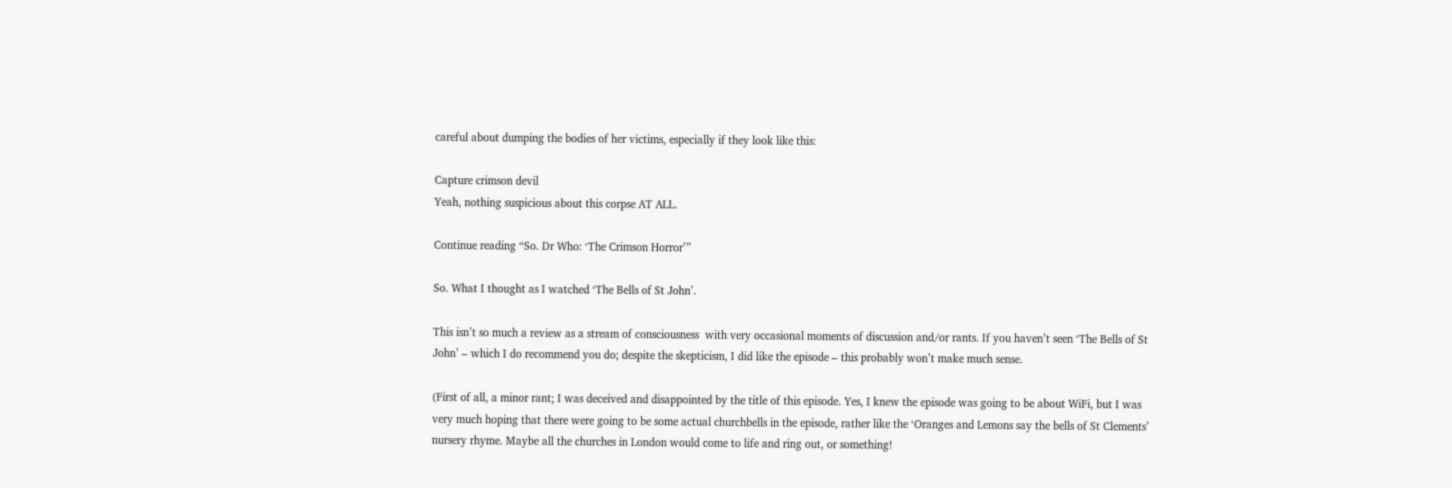careful about dumping the bodies of her victims, especially if they look like this:

Capture crimson devil
Yeah, nothing suspicious about this corpse AT ALL.

Continue reading “So. Dr Who: ‘The Crimson Horror’”

So. What I thought as I watched ‘The Bells of St John’.

This isn’t so much a review as a stream of consciousness  with very occasional moments of discussion and/or rants. If you haven’t seen ‘The Bells of St John’ – which I do recommend you do; despite the skepticism, I did like the episode – this probably won’t make much sense.

(First of all, a minor rant; I was deceived and disappointed by the title of this episode. Yes, I knew the episode was going to be about WiFi, but I was very much hoping that there were going to be some actual churchbells in the episode, rather like the ‘Oranges and Lemons say the bells of St Clements’ nursery rhyme. Maybe all the churches in London would come to life and ring out, or something!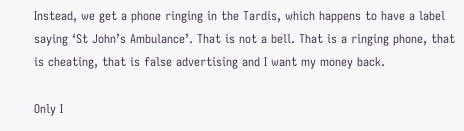Instead, we get a phone ringing in the Tardis, which happens to have a label saying ‘St John’s Ambulance’. That is not a bell. That is a ringing phone, that is cheating, that is false advertising and I want my money back.

Only I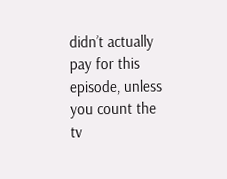didn’t actually pay for this episode, unless you count the tv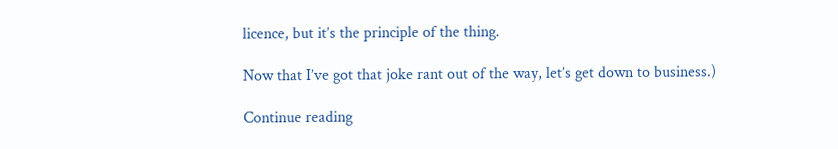licence, but it’s the principle of the thing.

Now that I’ve got that joke rant out of the way, let’s get down to business.)

Continue reading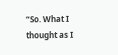“So. What I thought as I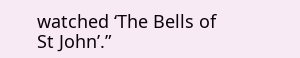watched ‘The Bells of St John’.”